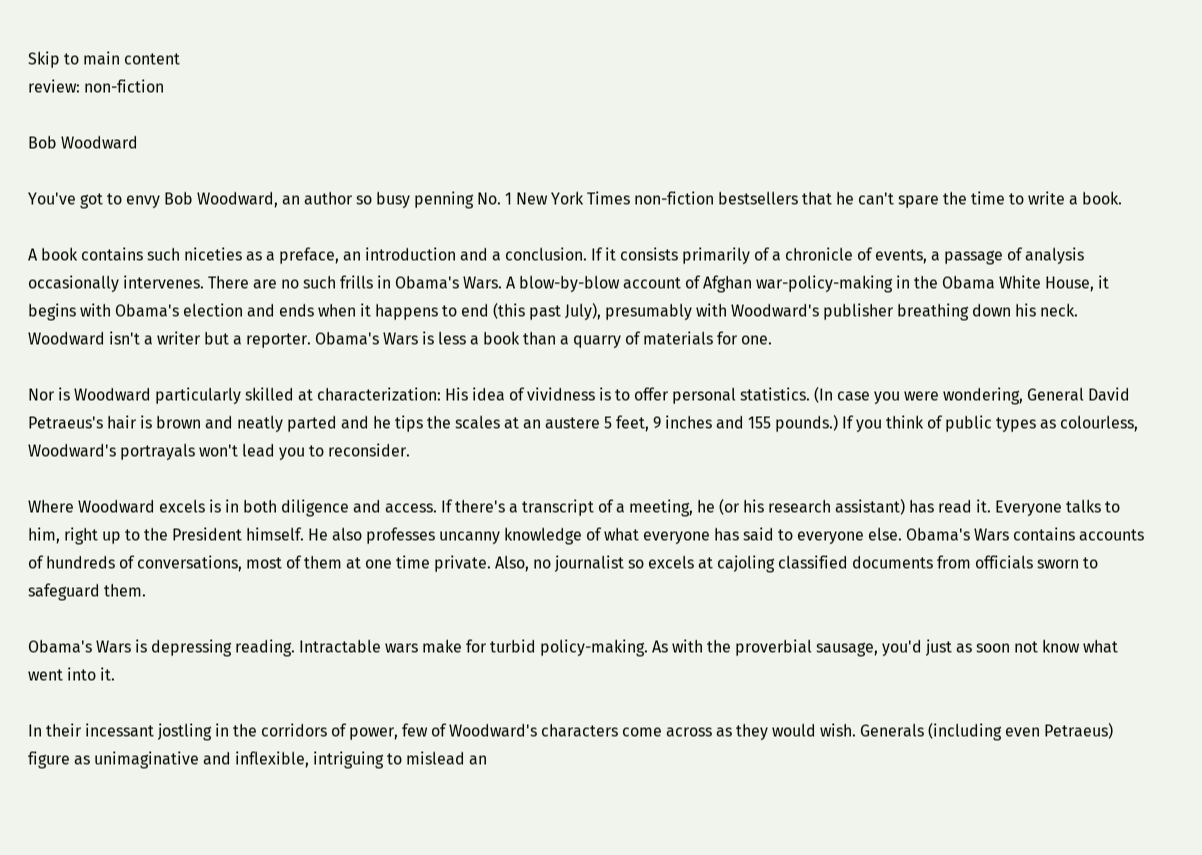Skip to main content
review: non-fiction

Bob Woodward

You've got to envy Bob Woodward, an author so busy penning No. 1 New York Times non-fiction bestsellers that he can't spare the time to write a book.

A book contains such niceties as a preface, an introduction and a conclusion. If it consists primarily of a chronicle of events, a passage of analysis occasionally intervenes. There are no such frills in Obama's Wars. A blow-by-blow account of Afghan war-policy-making in the Obama White House, it begins with Obama's election and ends when it happens to end (this past July), presumably with Woodward's publisher breathing down his neck. Woodward isn't a writer but a reporter. Obama's Wars is less a book than a quarry of materials for one.

Nor is Woodward particularly skilled at characterization: His idea of vividness is to offer personal statistics. (In case you were wondering, General David Petraeus's hair is brown and neatly parted and he tips the scales at an austere 5 feet, 9 inches and 155 pounds.) If you think of public types as colourless, Woodward's portrayals won't lead you to reconsider.

Where Woodward excels is in both diligence and access. If there's a transcript of a meeting, he (or his research assistant) has read it. Everyone talks to him, right up to the President himself. He also professes uncanny knowledge of what everyone has said to everyone else. Obama's Wars contains accounts of hundreds of conversations, most of them at one time private. Also, no journalist so excels at cajoling classified documents from officials sworn to safeguard them.

Obama's Wars is depressing reading. Intractable wars make for turbid policy-making. As with the proverbial sausage, you'd just as soon not know what went into it.

In their incessant jostling in the corridors of power, few of Woodward's characters come across as they would wish. Generals (including even Petraeus) figure as unimaginative and inflexible, intriguing to mislead an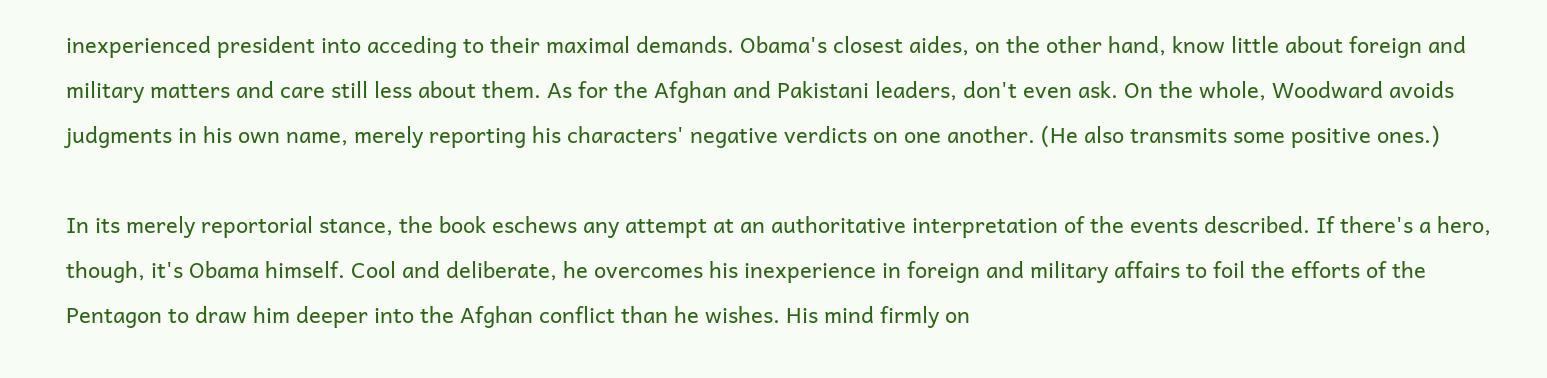inexperienced president into acceding to their maximal demands. Obama's closest aides, on the other hand, know little about foreign and military matters and care still less about them. As for the Afghan and Pakistani leaders, don't even ask. On the whole, Woodward avoids judgments in his own name, merely reporting his characters' negative verdicts on one another. (He also transmits some positive ones.)

In its merely reportorial stance, the book eschews any attempt at an authoritative interpretation of the events described. If there's a hero, though, it's Obama himself. Cool and deliberate, he overcomes his inexperience in foreign and military affairs to foil the efforts of the Pentagon to draw him deeper into the Afghan conflict than he wishes. His mind firmly on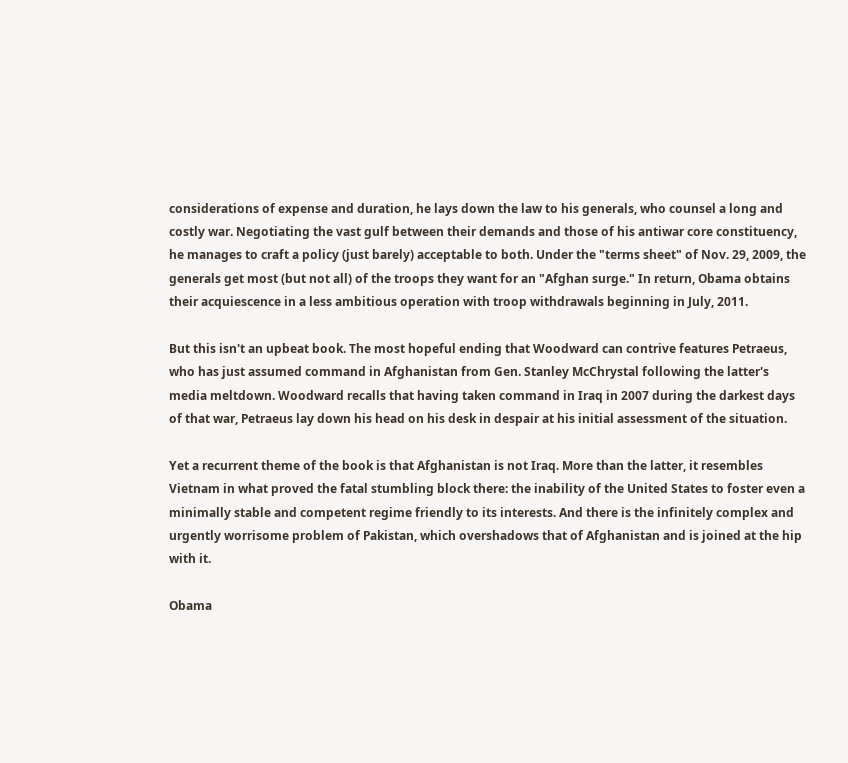considerations of expense and duration, he lays down the law to his generals, who counsel a long and costly war. Negotiating the vast gulf between their demands and those of his antiwar core constituency, he manages to craft a policy (just barely) acceptable to both. Under the "terms sheet" of Nov. 29, 2009, the generals get most (but not all) of the troops they want for an "Afghan surge." In return, Obama obtains their acquiescence in a less ambitious operation with troop withdrawals beginning in July, 2011.

But this isn't an upbeat book. The most hopeful ending that Woodward can contrive features Petraeus, who has just assumed command in Afghanistan from Gen. Stanley McChrystal following the latter's media meltdown. Woodward recalls that having taken command in Iraq in 2007 during the darkest days of that war, Petraeus lay down his head on his desk in despair at his initial assessment of the situation.

Yet a recurrent theme of the book is that Afghanistan is not Iraq. More than the latter, it resembles Vietnam in what proved the fatal stumbling block there: the inability of the United States to foster even a minimally stable and competent regime friendly to its interests. And there is the infinitely complex and urgently worrisome problem of Pakistan, which overshadows that of Afghanistan and is joined at the hip with it.

Obama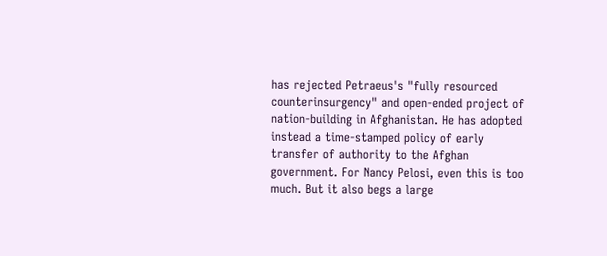has rejected Petraeus's "fully resourced counterinsurgency" and open-ended project of nation-building in Afghanistan. He has adopted instead a time-stamped policy of early transfer of authority to the Afghan government. For Nancy Pelosi, even this is too much. But it also begs a large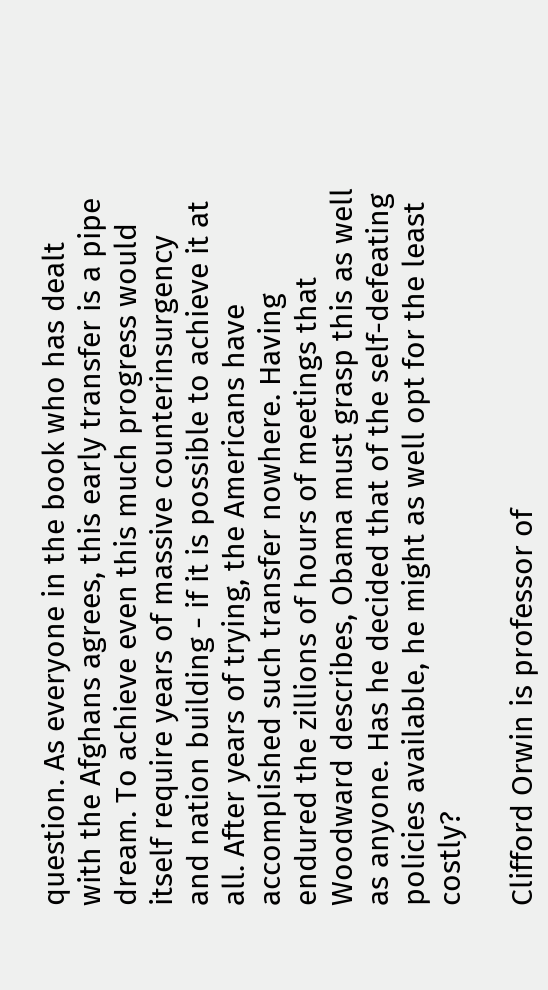question. As everyone in the book who has dealt with the Afghans agrees, this early transfer is a pipe dream. To achieve even this much progress would itself require years of massive counterinsurgency and nation building - if it is possible to achieve it at all. After years of trying, the Americans have accomplished such transfer nowhere. Having endured the zillions of hours of meetings that Woodward describes, Obama must grasp this as well as anyone. Has he decided that of the self-defeating policies available, he might as well opt for the least costly?

Clifford Orwin is professor of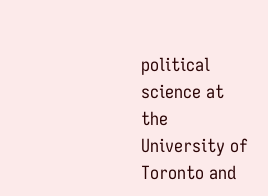political science at the University of Toronto and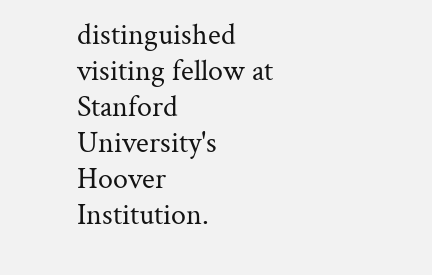distinguished visiting fellow at Stanford University's Hoover Institution.